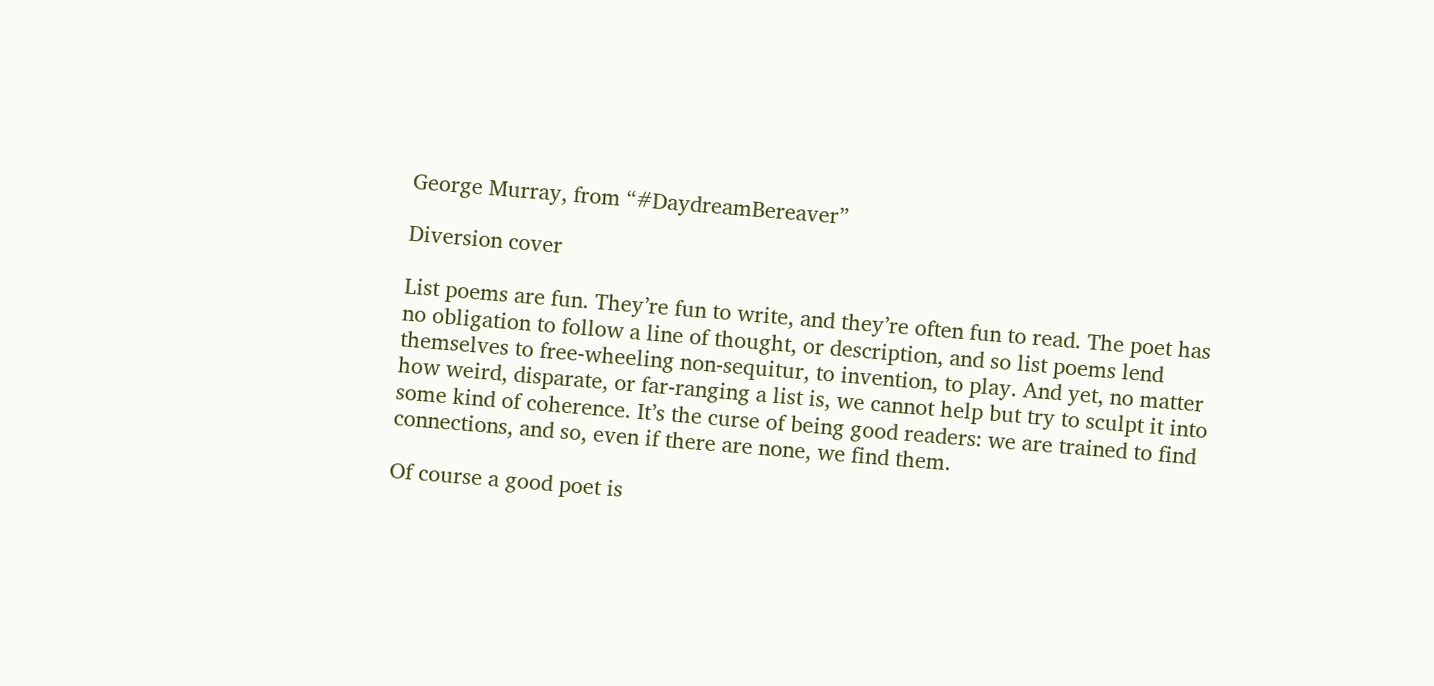George Murray, from “#DaydreamBereaver”

Diversion cover

List poems are fun. They’re fun to write, and they’re often fun to read. The poet has no obligation to follow a line of thought, or description, and so list poems lend themselves to free-wheeling non-sequitur, to invention, to play. And yet, no matter how weird, disparate, or far-ranging a list is, we cannot help but try to sculpt it into some kind of coherence. It’s the curse of being good readers: we are trained to find connections, and so, even if there are none, we find them.

Of course a good poet is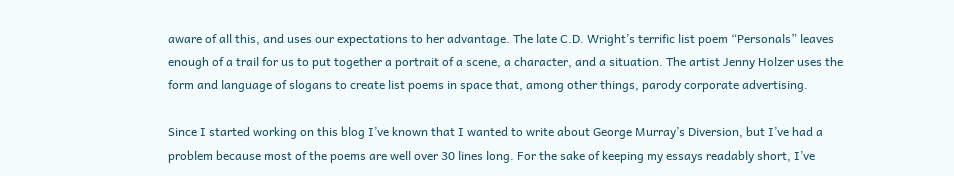aware of all this, and uses our expectations to her advantage. The late C.D. Wright’s terrific list poem “Personals” leaves enough of a trail for us to put together a portrait of a scene, a character, and a situation. The artist Jenny Holzer uses the form and language of slogans to create list poems in space that, among other things, parody corporate advertising.

Since I started working on this blog I’ve known that I wanted to write about George Murray’s Diversion, but I’ve had a problem because most of the poems are well over 30 lines long. For the sake of keeping my essays readably short, I’ve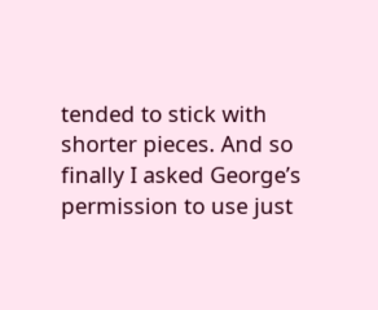tended to stick with shorter pieces. And so finally I asked George’s permission to use just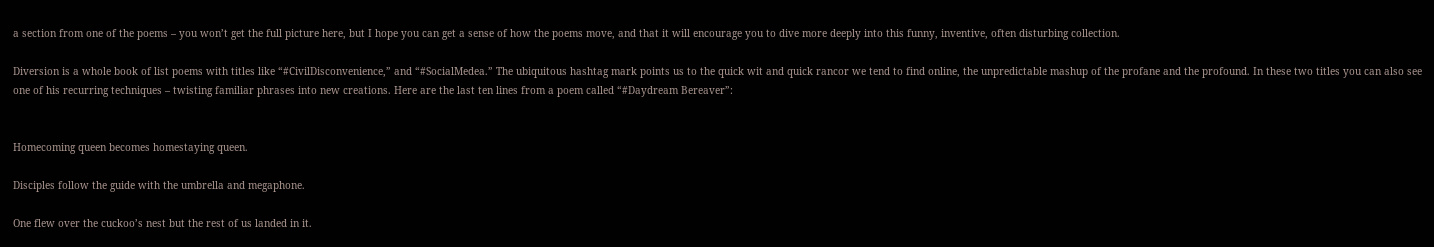a section from one of the poems – you won’t get the full picture here, but I hope you can get a sense of how the poems move, and that it will encourage you to dive more deeply into this funny, inventive, often disturbing collection.

Diversion is a whole book of list poems with titles like “#CivilDisconvenience,” and “#SocialMedea.” The ubiquitous hashtag mark points us to the quick wit and quick rancor we tend to find online, the unpredictable mashup of the profane and the profound. In these two titles you can also see one of his recurring techniques – twisting familiar phrases into new creations. Here are the last ten lines from a poem called “#Daydream Bereaver”:


Homecoming queen becomes homestaying queen.

Disciples follow the guide with the umbrella and megaphone.

One flew over the cuckoo’s nest but the rest of us landed in it.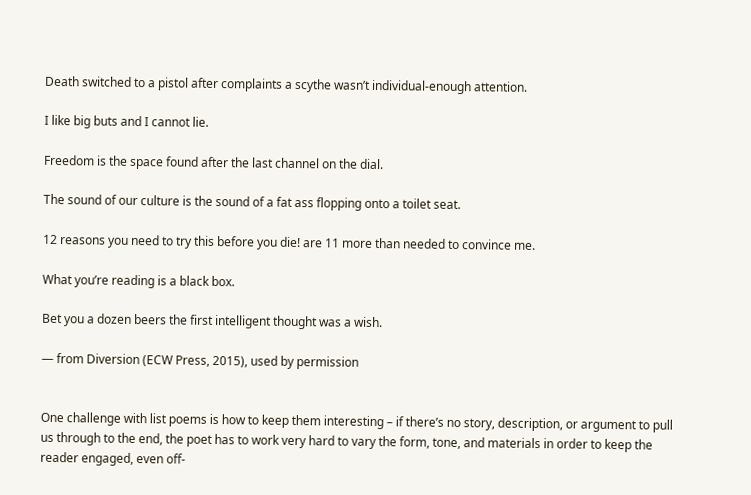Death switched to a pistol after complaints a scythe wasn’t individual-enough attention.

I like big buts and I cannot lie.

Freedom is the space found after the last channel on the dial.

The sound of our culture is the sound of a fat ass flopping onto a toilet seat.

12 reasons you need to try this before you die! are 11 more than needed to convince me.

What you’re reading is a black box.

Bet you a dozen beers the first intelligent thought was a wish.

— from Diversion (ECW Press, 2015), used by permission


One challenge with list poems is how to keep them interesting – if there’s no story, description, or argument to pull us through to the end, the poet has to work very hard to vary the form, tone, and materials in order to keep the reader engaged, even off-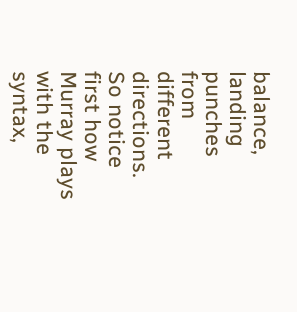balance, landing punches from different directions. So notice first how Murray plays with the syntax,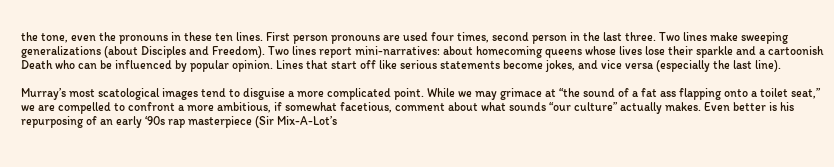the tone, even the pronouns in these ten lines. First person pronouns are used four times, second person in the last three. Two lines make sweeping generalizations (about Disciples and Freedom). Two lines report mini-narratives: about homecoming queens whose lives lose their sparkle and a cartoonish Death who can be influenced by popular opinion. Lines that start off like serious statements become jokes, and vice versa (especially the last line).

Murray’s most scatological images tend to disguise a more complicated point. While we may grimace at “the sound of a fat ass flapping onto a toilet seat,” we are compelled to confront a more ambitious, if somewhat facetious, comment about what sounds “our culture” actually makes. Even better is his repurposing of an early ‘90s rap masterpiece (Sir Mix-A-Lot’s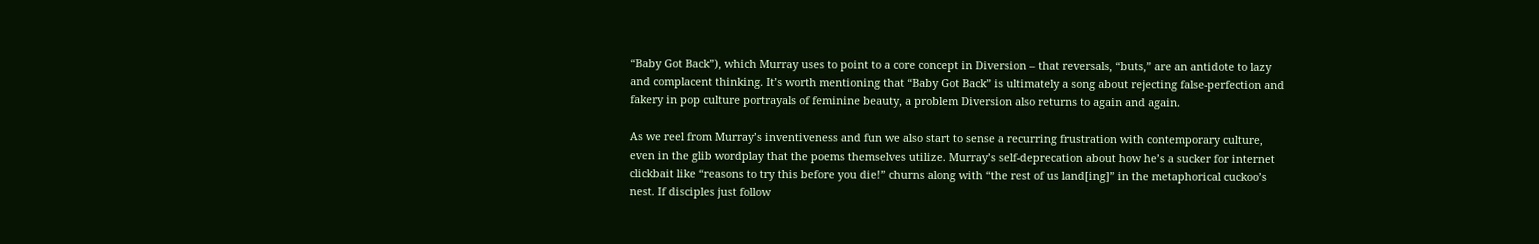“Baby Got Back”), which Murray uses to point to a core concept in Diversion – that reversals, “buts,” are an antidote to lazy and complacent thinking. It’s worth mentioning that “Baby Got Back” is ultimately a song about rejecting false-perfection and fakery in pop culture portrayals of feminine beauty, a problem Diversion also returns to again and again.

As we reel from Murray’s inventiveness and fun we also start to sense a recurring frustration with contemporary culture, even in the glib wordplay that the poems themselves utilize. Murray’s self-deprecation about how he’s a sucker for internet clickbait like “reasons to try this before you die!” churns along with “the rest of us land[ing]” in the metaphorical cuckoo’s nest. If disciples just follow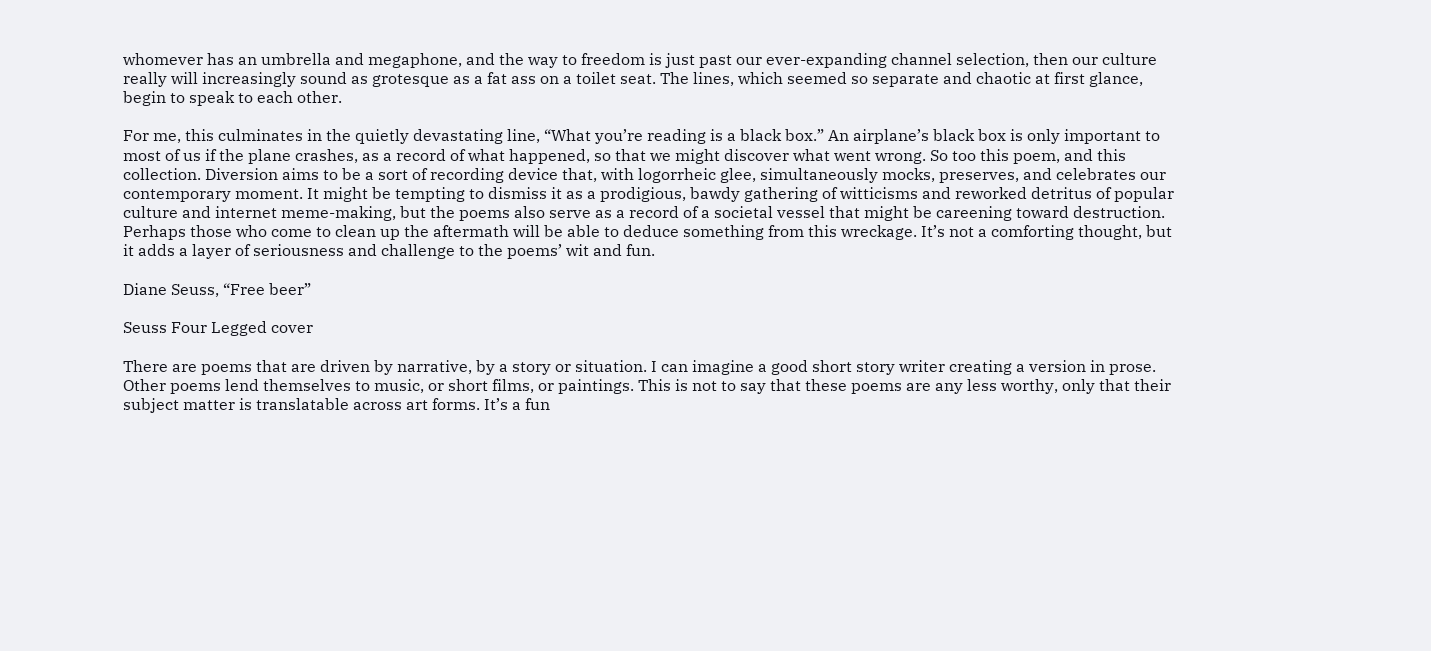whomever has an umbrella and megaphone, and the way to freedom is just past our ever-expanding channel selection, then our culture really will increasingly sound as grotesque as a fat ass on a toilet seat. The lines, which seemed so separate and chaotic at first glance, begin to speak to each other.

For me, this culminates in the quietly devastating line, “What you’re reading is a black box.” An airplane’s black box is only important to most of us if the plane crashes, as a record of what happened, so that we might discover what went wrong. So too this poem, and this collection. Diversion aims to be a sort of recording device that, with logorrheic glee, simultaneously mocks, preserves, and celebrates our contemporary moment. It might be tempting to dismiss it as a prodigious, bawdy gathering of witticisms and reworked detritus of popular culture and internet meme-making, but the poems also serve as a record of a societal vessel that might be careening toward destruction. Perhaps those who come to clean up the aftermath will be able to deduce something from this wreckage. It’s not a comforting thought, but it adds a layer of seriousness and challenge to the poems’ wit and fun.

Diane Seuss, “Free beer”

Seuss Four Legged cover

There are poems that are driven by narrative, by a story or situation. I can imagine a good short story writer creating a version in prose. Other poems lend themselves to music, or short films, or paintings. This is not to say that these poems are any less worthy, only that their subject matter is translatable across art forms. It’s a fun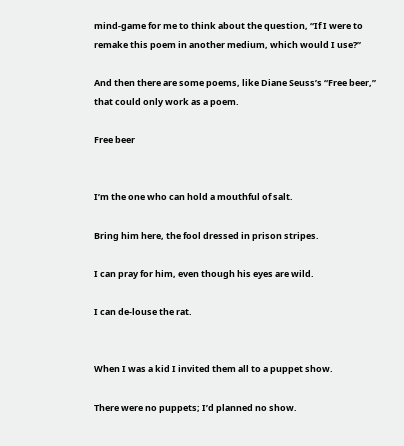mind-game for me to think about the question, “If I were to remake this poem in another medium, which would I use?”

And then there are some poems, like Diane Seuss’s “Free beer,” that could only work as a poem.

Free beer


I’m the one who can hold a mouthful of salt.

Bring him here, the fool dressed in prison stripes.

I can pray for him, even though his eyes are wild.

I can de-louse the rat.


When I was a kid I invited them all to a puppet show.

There were no puppets; I’d planned no show.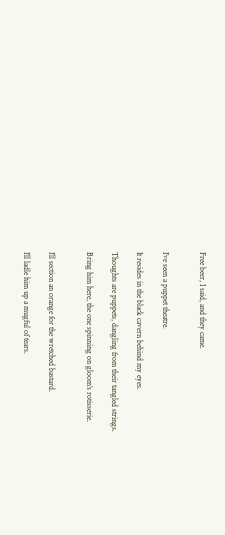Free beer, I said, and they came.


I’ve seen a puppet theatre.

It resides in the black cavern behind my eyes.

Thoughts are puppets, dangling from their tangled strings.

Bring him here, the one spinning on gloom’s rotisserie.


I’ll section an orange for the wretched bastard.

I’ll ladle him up a mugful of tears.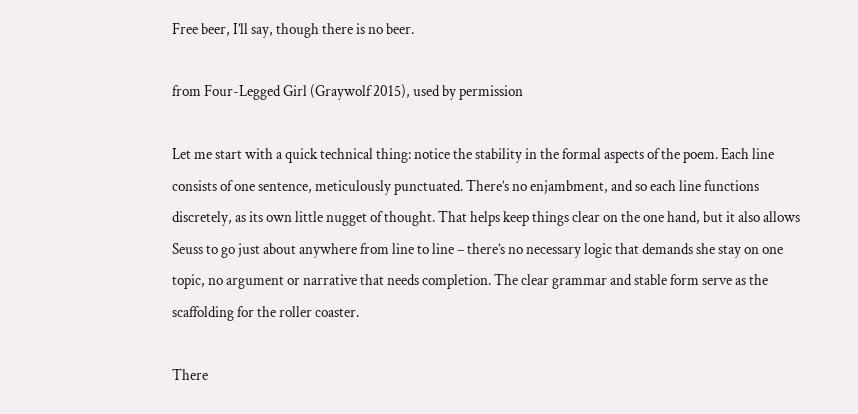Free beer, I’ll say, though there is no beer.

from Four-Legged Girl (Graywolf 2015), used by permission

Let me start with a quick technical thing: notice the stability in the formal aspects of the poem. Each line consists of one sentence, meticulously punctuated. There’s no enjambment, and so each line functions discretely, as its own little nugget of thought. That helps keep things clear on the one hand, but it also allows Seuss to go just about anywhere from line to line – there’s no necessary logic that demands she stay on one topic, no argument or narrative that needs completion. The clear grammar and stable form serve as the scaffolding for the roller coaster.

There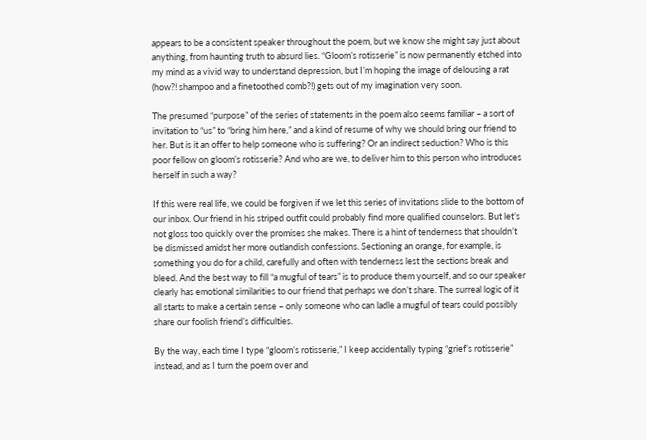appears to be a consistent speaker throughout the poem, but we know she might say just about anything, from haunting truth to absurd lies. “Gloom’s rotisserie” is now permanently etched into my mind as a vivid way to understand depression, but I’m hoping the image of delousing a rat (how?! shampoo and a finetoothed comb?!) gets out of my imagination very soon.

The presumed “purpose” of the series of statements in the poem also seems familiar – a sort of invitation to “us” to “bring him here,” and a kind of resume of why we should bring our friend to her. But is it an offer to help someone who is suffering? Or an indirect seduction? Who is this poor fellow on gloom’s rotisserie? And who are we, to deliver him to this person who introduces herself in such a way?

If this were real life, we could be forgiven if we let this series of invitations slide to the bottom of our inbox. Our friend in his striped outfit could probably find more qualified counselors. But let’s not gloss too quickly over the promises she makes. There is a hint of tenderness that shouldn’t be dismissed amidst her more outlandish confessions. Sectioning an orange, for example, is something you do for a child, carefully and often with tenderness lest the sections break and bleed. And the best way to fill “a mugful of tears” is to produce them yourself, and so our speaker clearly has emotional similarities to our friend that perhaps we don’t share. The surreal logic of it all starts to make a certain sense – only someone who can ladle a mugful of tears could possibly share our foolish friend’s difficulties.

By the way, each time I type “gloom’s rotisserie,” I keep accidentally typing “grief’s rotisserie” instead, and as I turn the poem over and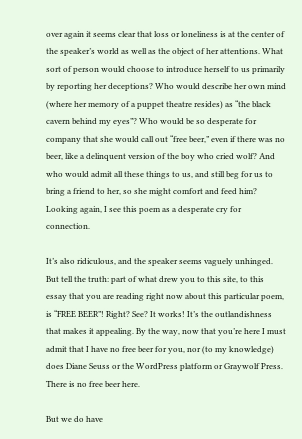over again it seems clear that loss or loneliness is at the center of the speaker’s world as well as the object of her attentions. What sort of person would choose to introduce herself to us primarily by reporting her deceptions? Who would describe her own mind (where her memory of a puppet theatre resides) as “the black cavern behind my eyes”? Who would be so desperate for company that she would call out “free beer,” even if there was no beer, like a delinquent version of the boy who cried wolf? And who would admit all these things to us, and still beg for us to bring a friend to her, so she might comfort and feed him? Looking again, I see this poem as a desperate cry for connection.

It’s also ridiculous, and the speaker seems vaguely unhinged. But tell the truth: part of what drew you to this site, to this essay that you are reading right now about this particular poem, is “FREE BEER”! Right? See? It works! It’s the outlandishness that makes it appealing. By the way, now that you’re here I must admit that I have no free beer for you, nor (to my knowledge) does Diane Seuss or the WordPress platform or Graywolf Press. There is no free beer here.

But we do have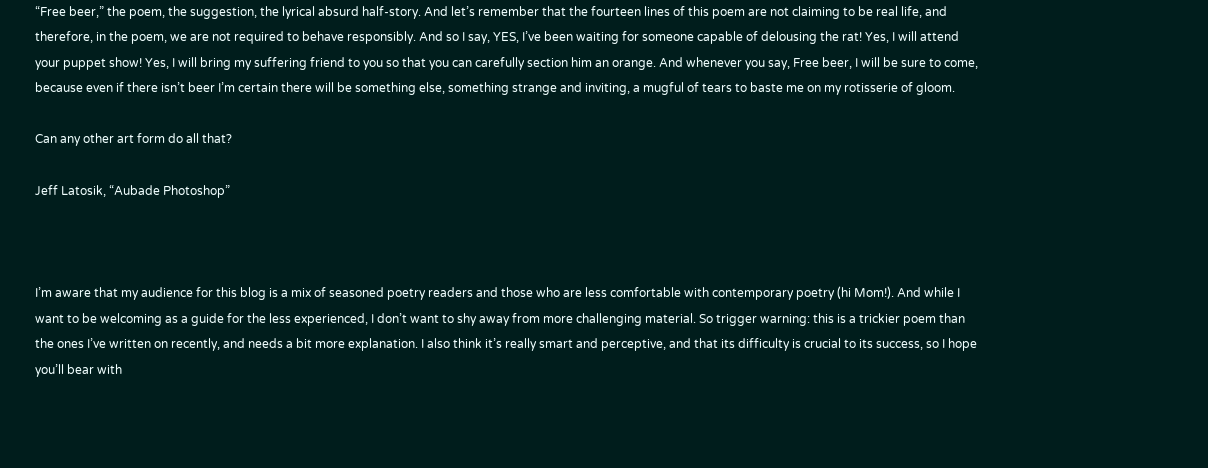“Free beer,” the poem, the suggestion, the lyrical absurd half-story. And let’s remember that the fourteen lines of this poem are not claiming to be real life, and therefore, in the poem, we are not required to behave responsibly. And so I say, YES, I’ve been waiting for someone capable of delousing the rat! Yes, I will attend your puppet show! Yes, I will bring my suffering friend to you so that you can carefully section him an orange. And whenever you say, Free beer, I will be sure to come, because even if there isn’t beer I’m certain there will be something else, something strange and inviting, a mugful of tears to baste me on my rotisserie of gloom.

Can any other art form do all that?

Jeff Latosik, “Aubade Photoshop”



I’m aware that my audience for this blog is a mix of seasoned poetry readers and those who are less comfortable with contemporary poetry (hi Mom!). And while I want to be welcoming as a guide for the less experienced, I don’t want to shy away from more challenging material. So trigger warning: this is a trickier poem than the ones I’ve written on recently, and needs a bit more explanation. I also think it’s really smart and perceptive, and that its difficulty is crucial to its success, so I hope you’ll bear with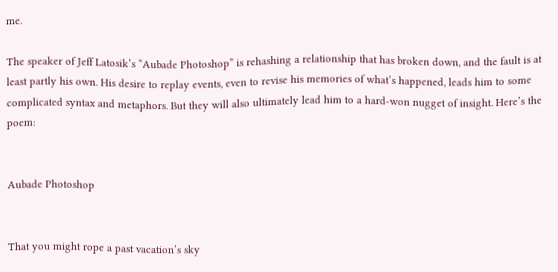me.

The speaker of Jeff Latosik’s “Aubade Photoshop” is rehashing a relationship that has broken down, and the fault is at least partly his own. His desire to replay events, even to revise his memories of what’s happened, leads him to some complicated syntax and metaphors. But they will also ultimately lead him to a hard-won nugget of insight. Here’s the poem:


Aubade Photoshop


That you might rope a past vacation’s sky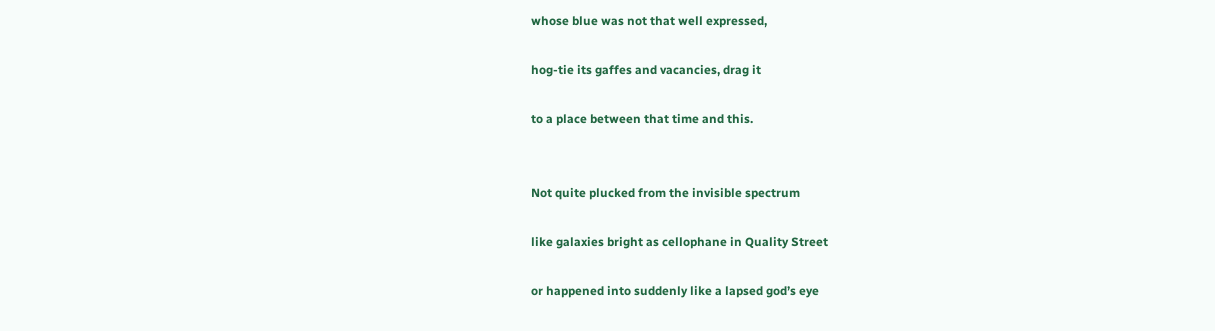whose blue was not that well expressed,

hog-tie its gaffes and vacancies, drag it

to a place between that time and this.


Not quite plucked from the invisible spectrum

like galaxies bright as cellophane in Quality Street

or happened into suddenly like a lapsed god’s eye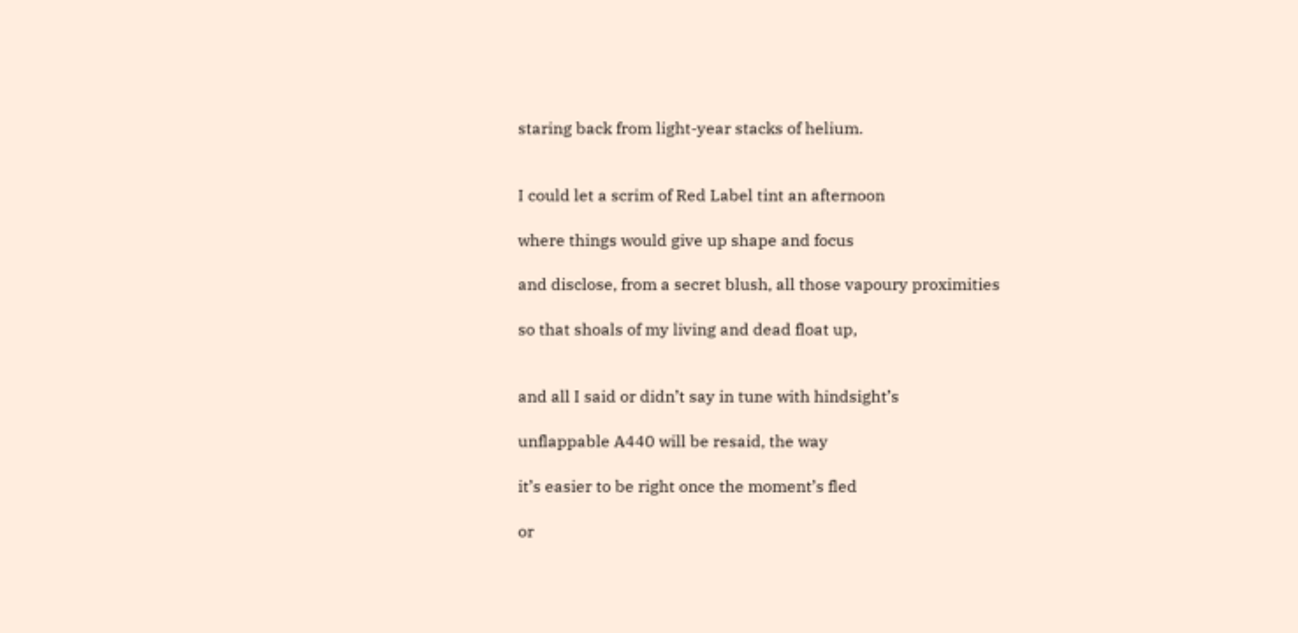staring back from light-year stacks of helium.


I could let a scrim of Red Label tint an afternoon

where things would give up shape and focus

and disclose, from a secret blush, all those vapoury proximities

so that shoals of my living and dead float up,


and all I said or didn’t say in tune with hindsight’s

unflappable A440 will be resaid, the way

it’s easier to be right once the moment’s fled

or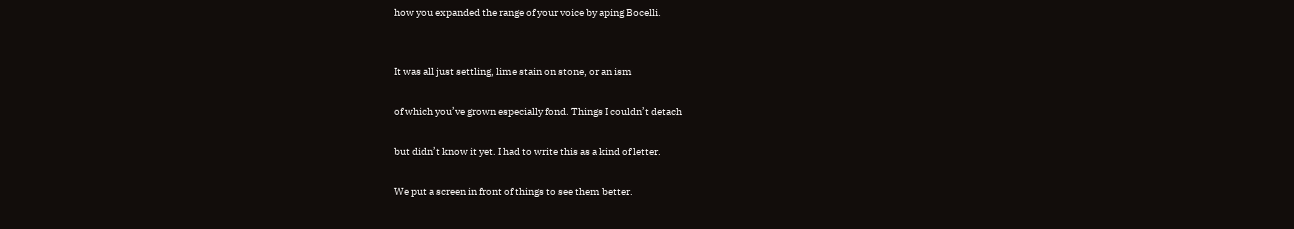how you expanded the range of your voice by aping Bocelli.


It was all just settling, lime stain on stone, or an ism

of which you’ve grown especially fond. Things I couldn’t detach

but didn’t know it yet. I had to write this as a kind of letter.

We put a screen in front of things to see them better.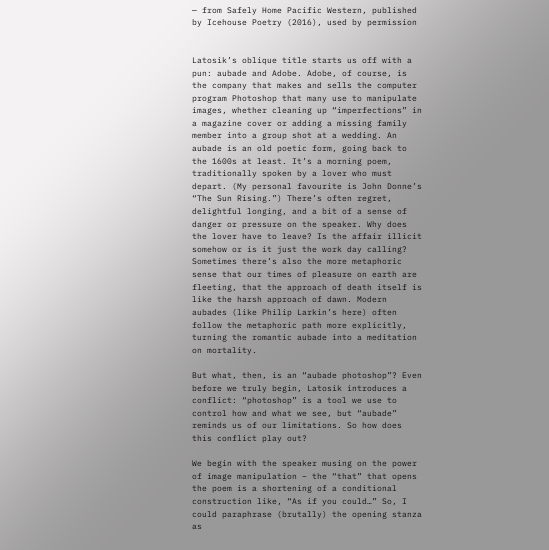— from Safely Home Pacific Western, published by Icehouse Poetry (2016), used by permission


Latosik’s oblique title starts us off with a pun: aubade and Adobe. Adobe, of course, is the company that makes and sells the computer program Photoshop that many use to manipulate images, whether cleaning up “imperfections” in a magazine cover or adding a missing family member into a group shot at a wedding. An aubade is an old poetic form, going back to the 1600s at least. It’s a morning poem, traditionally spoken by a lover who must depart. (My personal favourite is John Donne’s “The Sun Rising.”) There’s often regret, delightful longing, and a bit of a sense of danger or pressure on the speaker. Why does the lover have to leave? Is the affair illicit somehow or is it just the work day calling? Sometimes there’s also the more metaphoric sense that our times of pleasure on earth are fleeting, that the approach of death itself is like the harsh approach of dawn. Modern aubades (like Philip Larkin’s here) often follow the metaphoric path more explicitly, turning the romantic aubade into a meditation on mortality.

But what, then, is an “aubade photoshop”? Even before we truly begin, Latosik introduces a conflict: “photoshop” is a tool we use to control how and what we see, but “aubade” reminds us of our limitations. So how does this conflict play out?

We begin with the speaker musing on the power of image manipulation – the “that” that opens the poem is a shortening of a conditional construction like, “As if you could…” So, I could paraphrase (brutally) the opening stanza as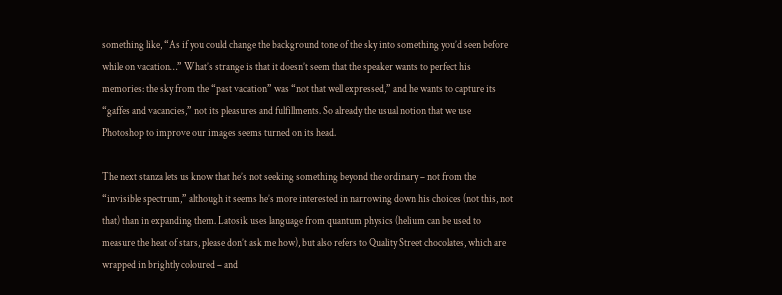something like, “As if you could change the background tone of the sky into something you’d seen before while on vacation…” What’s strange is that it doesn’t seem that the speaker wants to perfect his memories: the sky from the “past vacation” was “not that well expressed,” and he wants to capture its “gaffes and vacancies,” not its pleasures and fulfillments. So already the usual notion that we use Photoshop to improve our images seems turned on its head.

The next stanza lets us know that he’s not seeking something beyond the ordinary – not from the “invisible spectrum,” although it seems he’s more interested in narrowing down his choices (not this, not that) than in expanding them. Latosik uses language from quantum physics (helium can be used to measure the heat of stars, please don’t ask me how), but also refers to Quality Street chocolates, which are wrapped in brightly coloured – and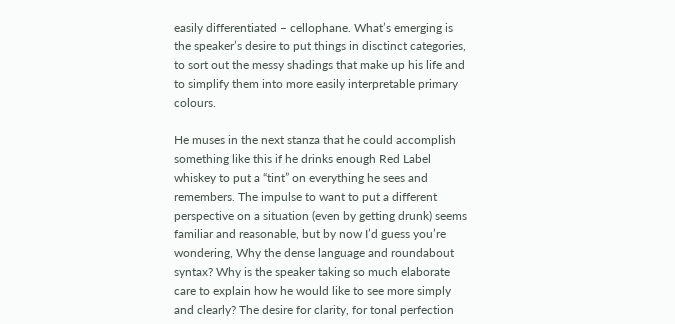easily differentiated – cellophane. What’s emerging is the speaker’s desire to put things in disctinct categories, to sort out the messy shadings that make up his life and to simplify them into more easily interpretable primary colours.

He muses in the next stanza that he could accomplish something like this if he drinks enough Red Label whiskey to put a “tint” on everything he sees and remembers. The impulse to want to put a different perspective on a situation (even by getting drunk) seems familiar and reasonable, but by now I’d guess you’re wondering, Why the dense language and roundabout syntax? Why is the speaker taking so much elaborate care to explain how he would like to see more simply and clearly? The desire for clarity, for tonal perfection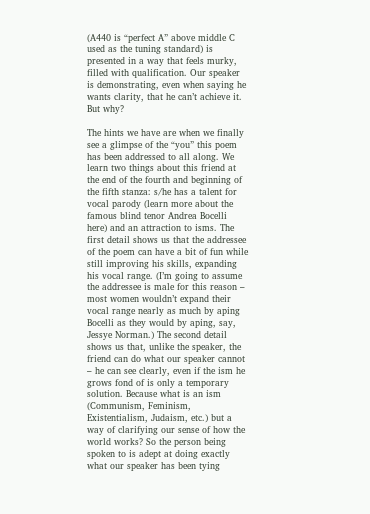(A440 is “perfect A” above middle C used as the tuning standard) is presented in a way that feels murky, filled with qualification. Our speaker is demonstrating, even when saying he wants clarity, that he can’t achieve it. But why?

The hints we have are when we finally see a glimpse of the “you” this poem has been addressed to all along. We learn two things about this friend at the end of the fourth and beginning of the fifth stanza: s/he has a talent for vocal parody (learn more about the famous blind tenor Andrea Bocelli here) and an attraction to isms. The first detail shows us that the addressee of the poem can have a bit of fun while still improving his skills, expanding his vocal range. (I’m going to assume the addressee is male for this reason – most women wouldn’t expand their vocal range nearly as much by aping Bocelli as they would by aping, say, Jessye Norman.) The second detail shows us that, unlike the speaker, the friend can do what our speaker cannot – he can see clearly, even if the ism he grows fond of is only a temporary solution. Because what is an ism (Communism, Feminism, Existentialism, Judaism, etc.) but a way of clarifying our sense of how the world works? So the person being spoken to is adept at doing exactly what our speaker has been tying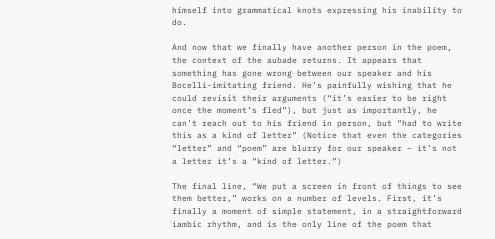himself into grammatical knots expressing his inability to do.

And now that we finally have another person in the poem, the context of the aubade returns. It appears that something has gone wrong between our speaker and his Bocelli-imitating friend. He’s painfully wishing that he could revisit their arguments (“it’s easier to be right once the moment’s fled”), but just as importantly, he can’t reach out to his friend in person, but “had to write this as a kind of letter” (Notice that even the categories “letter” and “poem” are blurry for our speaker – it’s not a letter it’s a “kind of letter.”)

The final line, “We put a screen in front of things to see them better,” works on a number of levels. First, it’s finally a moment of simple statement, in a straightforward iambic rhythm, and is the only line of the poem that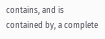contains, and is contained by, a complete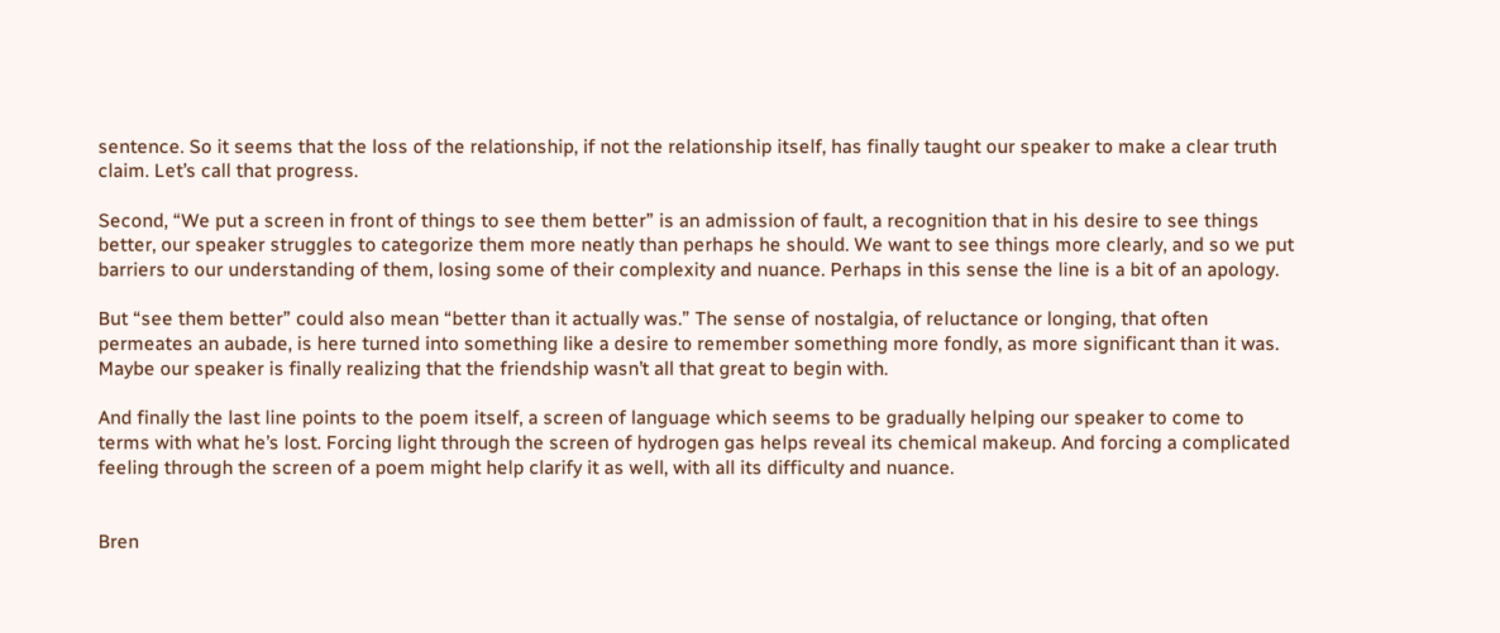sentence. So it seems that the loss of the relationship, if not the relationship itself, has finally taught our speaker to make a clear truth claim. Let’s call that progress.

Second, “We put a screen in front of things to see them better” is an admission of fault, a recognition that in his desire to see things better, our speaker struggles to categorize them more neatly than perhaps he should. We want to see things more clearly, and so we put barriers to our understanding of them, losing some of their complexity and nuance. Perhaps in this sense the line is a bit of an apology.

But “see them better” could also mean “better than it actually was.” The sense of nostalgia, of reluctance or longing, that often permeates an aubade, is here turned into something like a desire to remember something more fondly, as more significant than it was. Maybe our speaker is finally realizing that the friendship wasn’t all that great to begin with.

And finally the last line points to the poem itself, a screen of language which seems to be gradually helping our speaker to come to terms with what he’s lost. Forcing light through the screen of hydrogen gas helps reveal its chemical makeup. And forcing a complicated feeling through the screen of a poem might help clarify it as well, with all its difficulty and nuance.


Bren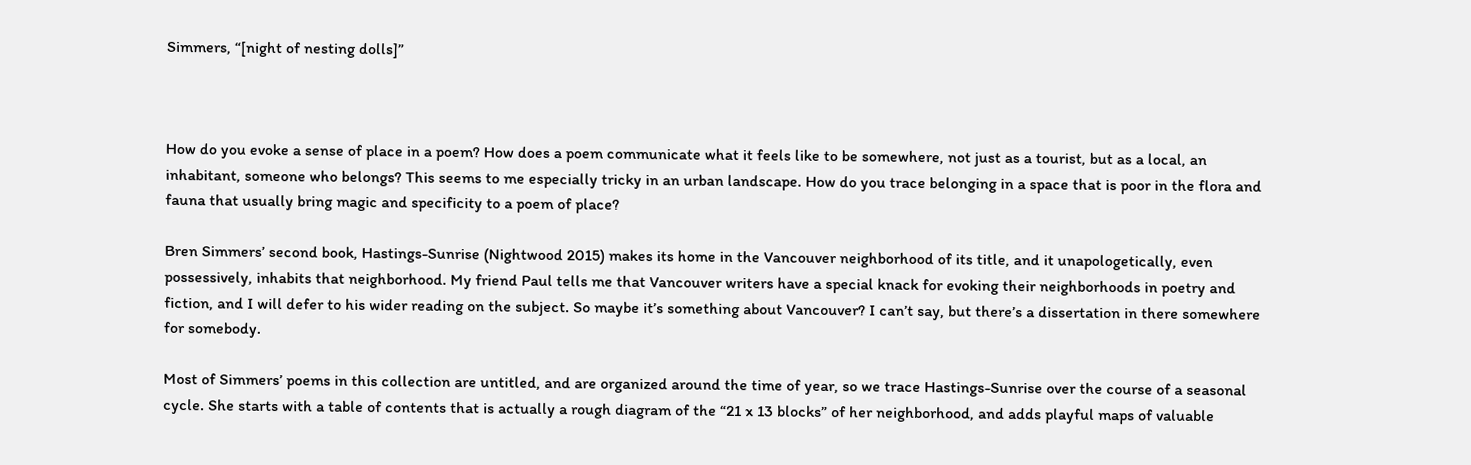Simmers, “[night of nesting dolls]”



How do you evoke a sense of place in a poem? How does a poem communicate what it feels like to be somewhere, not just as a tourist, but as a local, an inhabitant, someone who belongs? This seems to me especially tricky in an urban landscape. How do you trace belonging in a space that is poor in the flora and fauna that usually bring magic and specificity to a poem of place?

Bren Simmers’ second book, Hastings-Sunrise (Nightwood 2015) makes its home in the Vancouver neighborhood of its title, and it unapologetically, even possessively, inhabits that neighborhood. My friend Paul tells me that Vancouver writers have a special knack for evoking their neighborhoods in poetry and fiction, and I will defer to his wider reading on the subject. So maybe it’s something about Vancouver? I can’t say, but there’s a dissertation in there somewhere for somebody.

Most of Simmers’ poems in this collection are untitled, and are organized around the time of year, so we trace Hastings-Sunrise over the course of a seasonal cycle. She starts with a table of contents that is actually a rough diagram of the “21 x 13 blocks” of her neighborhood, and adds playful maps of valuable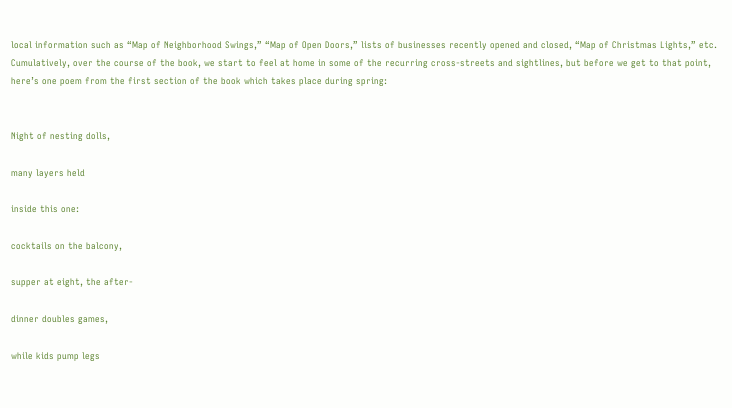local information such as “Map of Neighborhood Swings,” “Map of Open Doors,” lists of businesses recently opened and closed, “Map of Christmas Lights,” etc. Cumulatively, over the course of the book, we start to feel at home in some of the recurring cross-streets and sightlines, but before we get to that point, here’s one poem from the first section of the book which takes place during spring:


Night of nesting dolls,

many layers held

inside this one:

cocktails on the balcony,

supper at eight, the after-

dinner doubles games,

while kids pump legs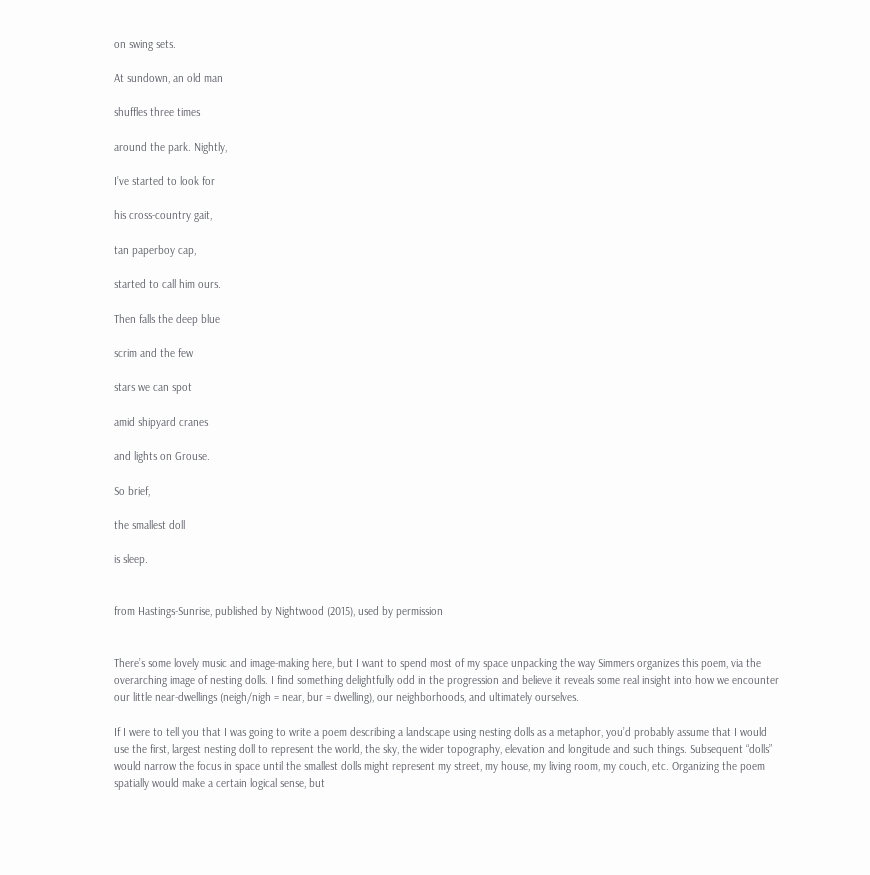on swing sets.

At sundown, an old man

shuffles three times

around the park. Nightly,

I’ve started to look for

his cross-country gait,

tan paperboy cap,

started to call him ours.

Then falls the deep blue

scrim and the few

stars we can spot

amid shipyard cranes

and lights on Grouse.

So brief,

the smallest doll

is sleep.


from Hastings-Sunrise, published by Nightwood (2015), used by permission


There’s some lovely music and image-making here, but I want to spend most of my space unpacking the way Simmers organizes this poem, via the overarching image of nesting dolls. I find something delightfully odd in the progression and believe it reveals some real insight into how we encounter our little near-dwellings (neigh/nigh = near, bur = dwelling), our neighborhoods, and ultimately ourselves.

If I were to tell you that I was going to write a poem describing a landscape using nesting dolls as a metaphor, you’d probably assume that I would use the first, largest nesting doll to represent the world, the sky, the wider topography, elevation and longitude and such things. Subsequent “dolls” would narrow the focus in space until the smallest dolls might represent my street, my house, my living room, my couch, etc. Organizing the poem spatially would make a certain logical sense, but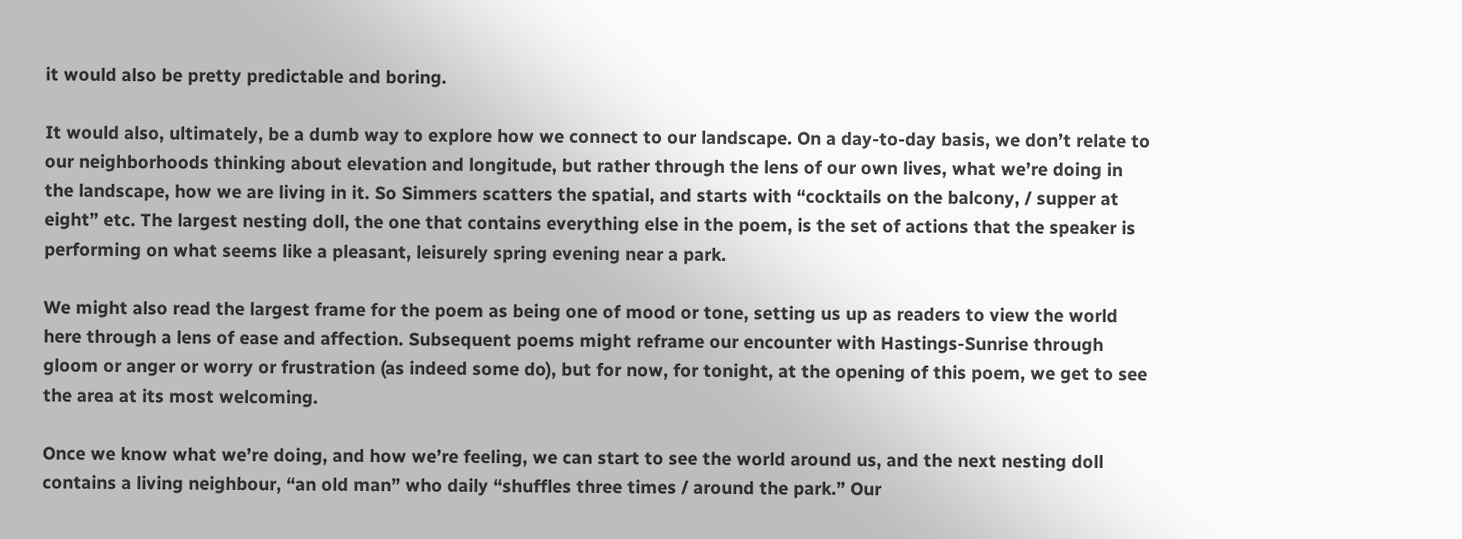it would also be pretty predictable and boring.

It would also, ultimately, be a dumb way to explore how we connect to our landscape. On a day-to-day basis, we don’t relate to our neighborhoods thinking about elevation and longitude, but rather through the lens of our own lives, what we’re doing in the landscape, how we are living in it. So Simmers scatters the spatial, and starts with “cocktails on the balcony, / supper at eight” etc. The largest nesting doll, the one that contains everything else in the poem, is the set of actions that the speaker is performing on what seems like a pleasant, leisurely spring evening near a park.

We might also read the largest frame for the poem as being one of mood or tone, setting us up as readers to view the world here through a lens of ease and affection. Subsequent poems might reframe our encounter with Hastings-Sunrise through gloom or anger or worry or frustration (as indeed some do), but for now, for tonight, at the opening of this poem, we get to see the area at its most welcoming.

Once we know what we’re doing, and how we’re feeling, we can start to see the world around us, and the next nesting doll contains a living neighbour, “an old man” who daily “shuffles three times / around the park.” Our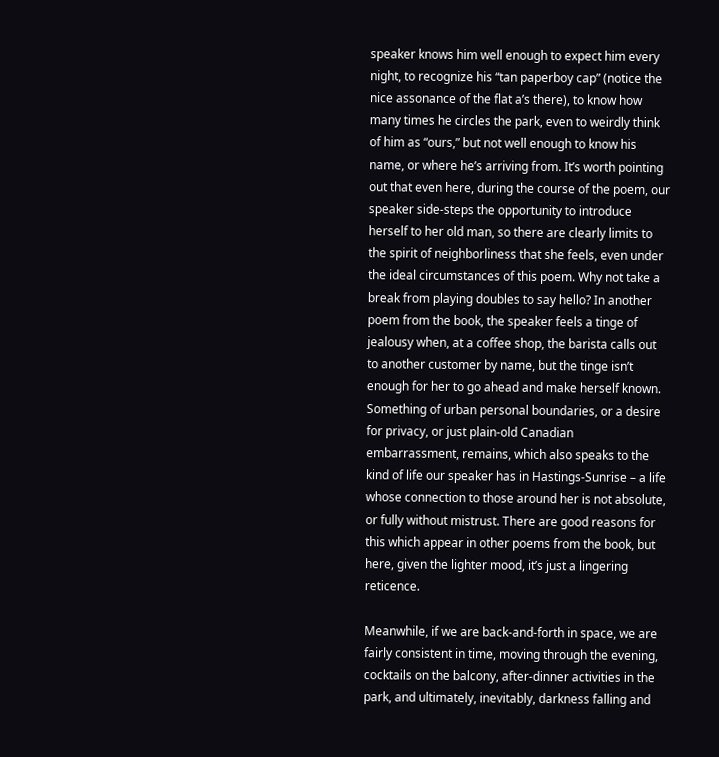speaker knows him well enough to expect him every night, to recognize his “tan paperboy cap” (notice the nice assonance of the flat a’s there), to know how many times he circles the park, even to weirdly think of him as “ours,” but not well enough to know his name, or where he’s arriving from. It’s worth pointing out that even here, during the course of the poem, our speaker side-steps the opportunity to introduce herself to her old man, so there are clearly limits to the spirit of neighborliness that she feels, even under the ideal circumstances of this poem. Why not take a break from playing doubles to say hello? In another poem from the book, the speaker feels a tinge of jealousy when, at a coffee shop, the barista calls out to another customer by name, but the tinge isn’t enough for her to go ahead and make herself known. Something of urban personal boundaries, or a desire for privacy, or just plain-old Canadian embarrassment, remains, which also speaks to the kind of life our speaker has in Hastings-Sunrise – a life whose connection to those around her is not absolute, or fully without mistrust. There are good reasons for this which appear in other poems from the book, but here, given the lighter mood, it’s just a lingering reticence.

Meanwhile, if we are back-and-forth in space, we are fairly consistent in time, moving through the evening, cocktails on the balcony, after-dinner activities in the park, and ultimately, inevitably, darkness falling and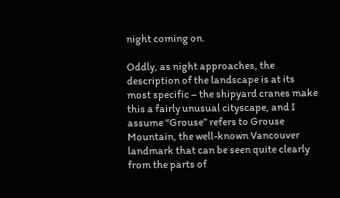night coming on.

Oddly, as night approaches, the description of the landscape is at its most specific – the shipyard cranes make this a fairly unusual cityscape, and I assume “Grouse” refers to Grouse Mountain, the well-known Vancouver landmark that can be seen quite clearly from the parts of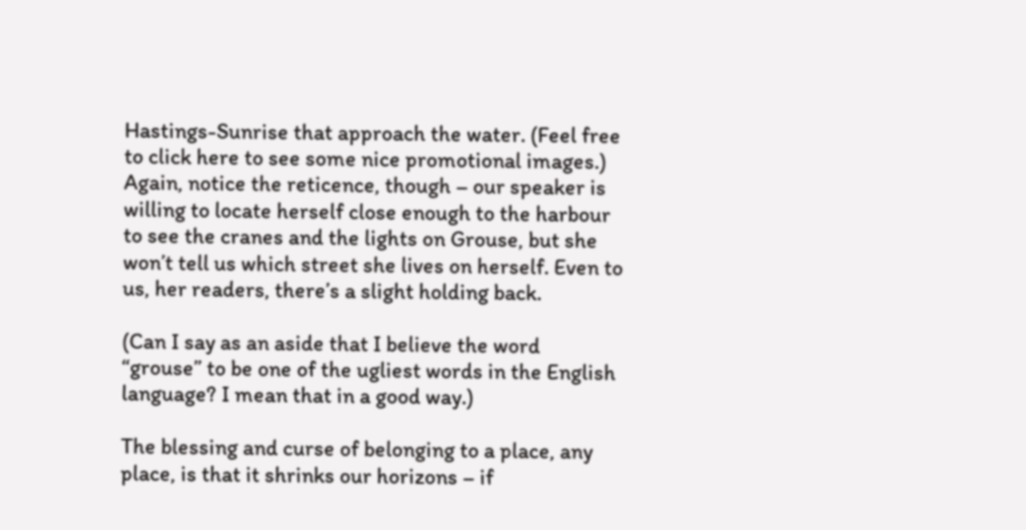Hastings-Sunrise that approach the water. (Feel free to click here to see some nice promotional images.) Again, notice the reticence, though – our speaker is willing to locate herself close enough to the harbour to see the cranes and the lights on Grouse, but she won’t tell us which street she lives on herself. Even to us, her readers, there’s a slight holding back.

(Can I say as an aside that I believe the word “grouse” to be one of the ugliest words in the English language? I mean that in a good way.)

The blessing and curse of belonging to a place, any place, is that it shrinks our horizons – if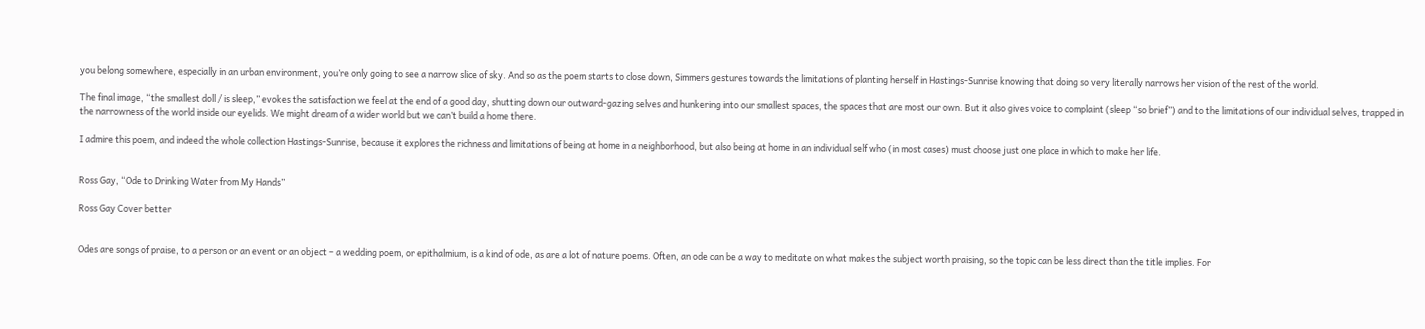you belong somewhere, especially in an urban environment, you’re only going to see a narrow slice of sky. And so as the poem starts to close down, Simmers gestures towards the limitations of planting herself in Hastings-Sunrise knowing that doing so very literally narrows her vision of the rest of the world.

The final image, “the smallest doll / is sleep,” evokes the satisfaction we feel at the end of a good day, shutting down our outward-gazing selves and hunkering into our smallest spaces, the spaces that are most our own. But it also gives voice to complaint (sleep “so brief”) and to the limitations of our individual selves, trapped in the narrowness of the world inside our eyelids. We might dream of a wider world but we can’t build a home there.

I admire this poem, and indeed the whole collection Hastings-Sunrise, because it explores the richness and limitations of being at home in a neighborhood, but also being at home in an individual self who (in most cases) must choose just one place in which to make her life.


Ross Gay, “Ode to Drinking Water from My Hands”

Ross Gay Cover better


Odes are songs of praise, to a person or an event or an object – a wedding poem, or epithalmium, is a kind of ode, as are a lot of nature poems. Often, an ode can be a way to meditate on what makes the subject worth praising, so the topic can be less direct than the title implies. For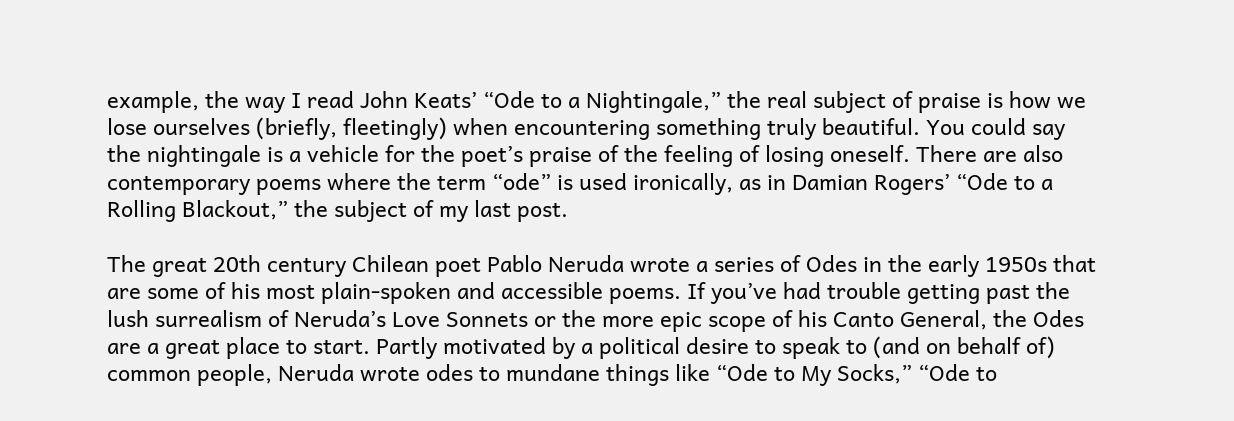example, the way I read John Keats’ “Ode to a Nightingale,” the real subject of praise is how we lose ourselves (briefly, fleetingly) when encountering something truly beautiful. You could say the nightingale is a vehicle for the poet’s praise of the feeling of losing oneself. There are also contemporary poems where the term “ode” is used ironically, as in Damian Rogers’ “Ode to a Rolling Blackout,” the subject of my last post.

The great 20th century Chilean poet Pablo Neruda wrote a series of Odes in the early 1950s that are some of his most plain-spoken and accessible poems. If you’ve had trouble getting past the lush surrealism of Neruda’s Love Sonnets or the more epic scope of his Canto General, the Odes are a great place to start. Partly motivated by a political desire to speak to (and on behalf of) common people, Neruda wrote odes to mundane things like “Ode to My Socks,” “Ode to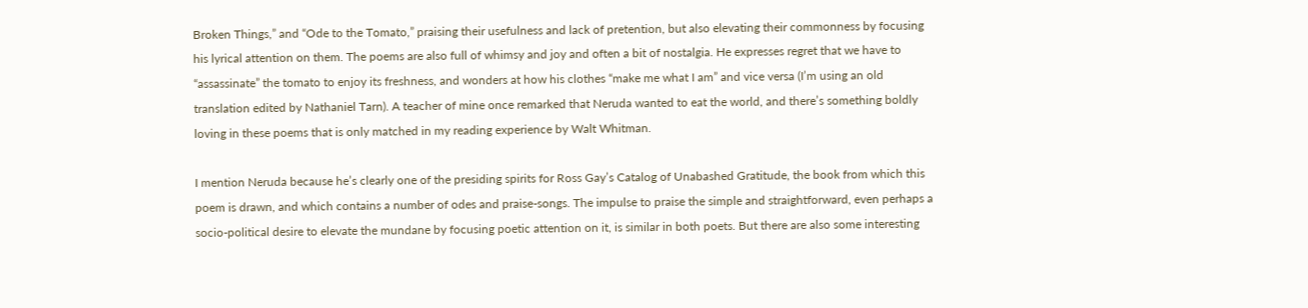Broken Things,” and “Ode to the Tomato,” praising their usefulness and lack of pretention, but also elevating their commonness by focusing his lyrical attention on them. The poems are also full of whimsy and joy and often a bit of nostalgia. He expresses regret that we have to “assassinate” the tomato to enjoy its freshness, and wonders at how his clothes “make me what I am” and vice versa (I’m using an old translation edited by Nathaniel Tarn). A teacher of mine once remarked that Neruda wanted to eat the world, and there’s something boldly loving in these poems that is only matched in my reading experience by Walt Whitman.

I mention Neruda because he’s clearly one of the presiding spirits for Ross Gay’s Catalog of Unabashed Gratitude, the book from which this poem is drawn, and which contains a number of odes and praise-songs. The impulse to praise the simple and straightforward, even perhaps a socio-political desire to elevate the mundane by focusing poetic attention on it, is similar in both poets. But there are also some interesting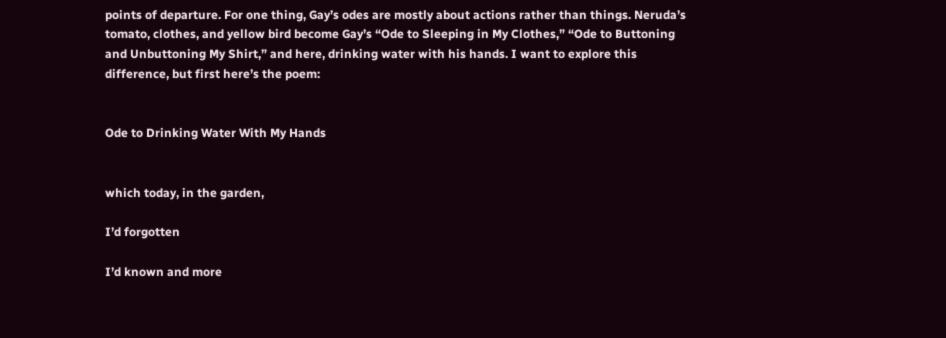points of departure. For one thing, Gay’s odes are mostly about actions rather than things. Neruda’s tomato, clothes, and yellow bird become Gay’s “Ode to Sleeping in My Clothes,” “Ode to Buttoning and Unbuttoning My Shirt,” and here, drinking water with his hands. I want to explore this difference, but first here’s the poem:


Ode to Drinking Water With My Hands


which today, in the garden,

I’d forgotten

I’d known and more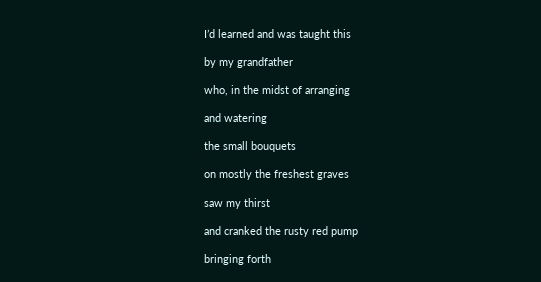I’d learned and was taught this

by my grandfather

who, in the midst of arranging

and watering

the small bouquets

on mostly the freshest graves

saw my thirst

and cranked the rusty red pump

bringing forth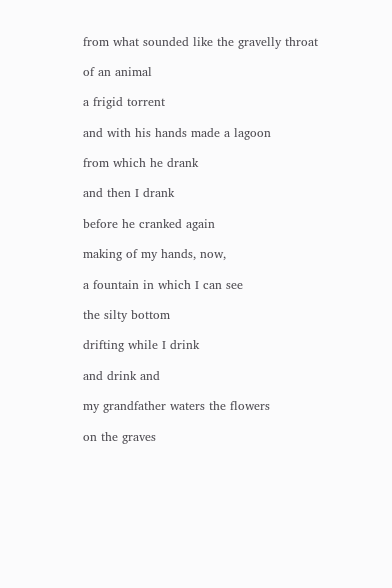from what sounded like the gravelly throat

of an animal

a frigid torrent

and with his hands made a lagoon

from which he drank

and then I drank

before he cranked again

making of my hands, now,

a fountain in which I can see

the silty bottom

drifting while I drink

and drink and

my grandfather waters the flowers

on the graves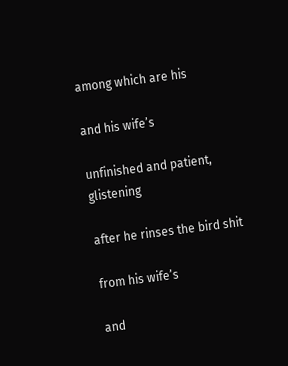among which are his

and his wife’s

unfinished and patient, glistening

after he rinses the bird shit

from his wife’s

and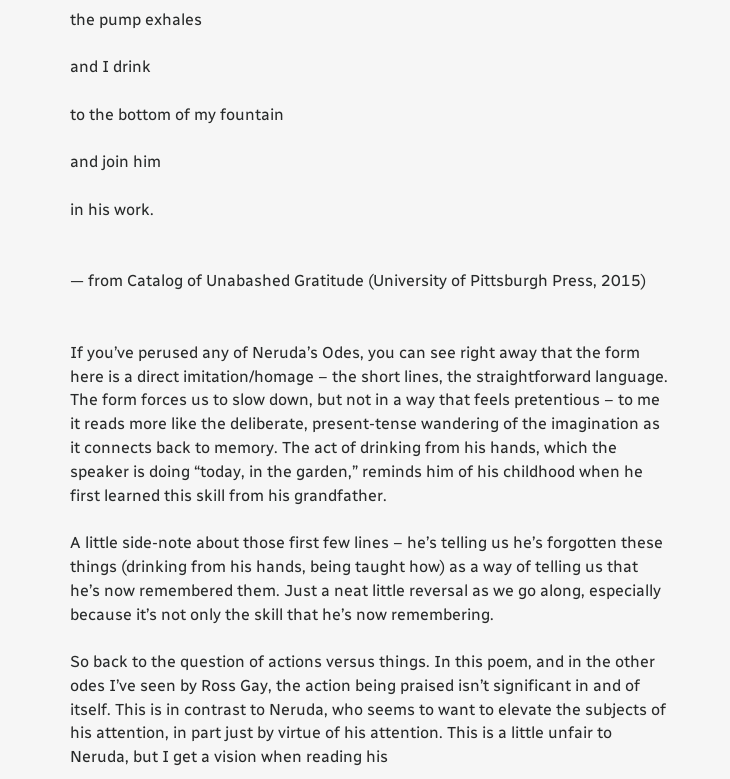the pump exhales

and I drink

to the bottom of my fountain

and join him

in his work.


— from Catalog of Unabashed Gratitude (University of Pittsburgh Press, 2015)


If you’ve perused any of Neruda’s Odes, you can see right away that the form here is a direct imitation/homage – the short lines, the straightforward language. The form forces us to slow down, but not in a way that feels pretentious – to me it reads more like the deliberate, present-tense wandering of the imagination as it connects back to memory. The act of drinking from his hands, which the speaker is doing “today, in the garden,” reminds him of his childhood when he first learned this skill from his grandfather.

A little side-note about those first few lines – he’s telling us he’s forgotten these things (drinking from his hands, being taught how) as a way of telling us that he’s now remembered them. Just a neat little reversal as we go along, especially because it’s not only the skill that he’s now remembering.

So back to the question of actions versus things. In this poem, and in the other odes I’ve seen by Ross Gay, the action being praised isn’t significant in and of itself. This is in contrast to Neruda, who seems to want to elevate the subjects of his attention, in part just by virtue of his attention. This is a little unfair to Neruda, but I get a vision when reading his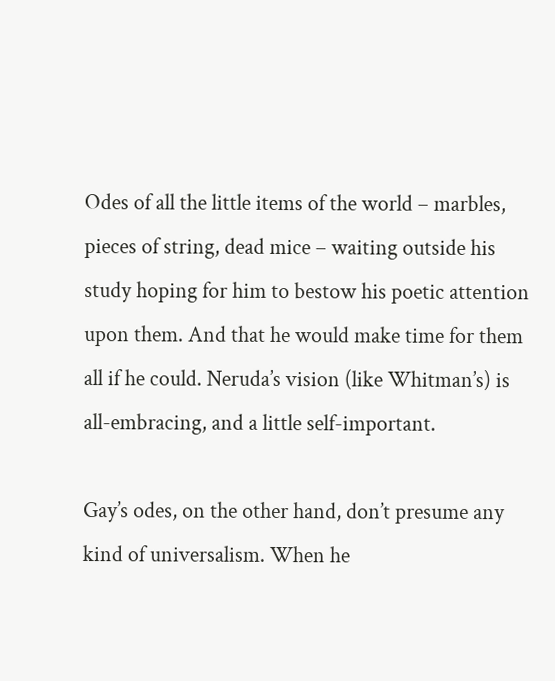Odes of all the little items of the world – marbles, pieces of string, dead mice – waiting outside his study hoping for him to bestow his poetic attention upon them. And that he would make time for them all if he could. Neruda’s vision (like Whitman’s) is all-embracing, and a little self-important.

Gay’s odes, on the other hand, don’t presume any kind of universalism. When he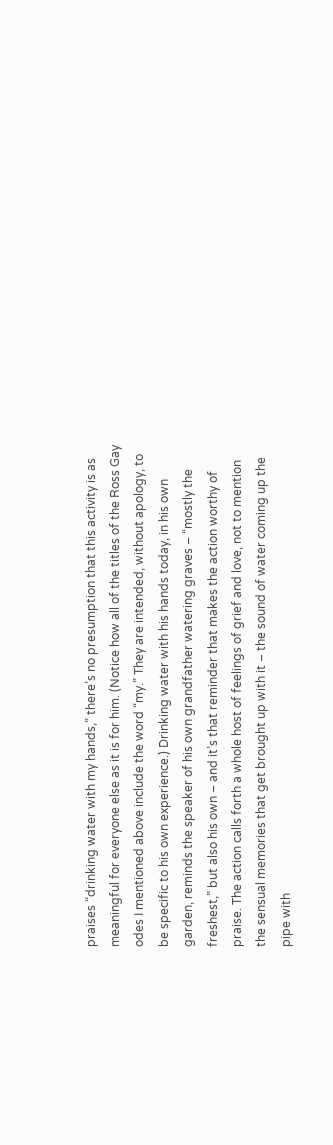praises “drinking water with my hands,” there’s no presumption that this activity is as meaningful for everyone else as it is for him. (Notice how all of the titles of the Ross Gay odes I mentioned above include the word “my.” They are intended, without apology, to be specific to his own experience.) Drinking water with his hands today, in his own garden, reminds the speaker of his own grandfather watering graves – “mostly the freshest,” but also his own – and it’s that reminder that makes the action worthy of praise. The action calls forth a whole host of feelings of grief and love, not to mention the sensual memories that get brought up with it – the sound of water coming up the pipe with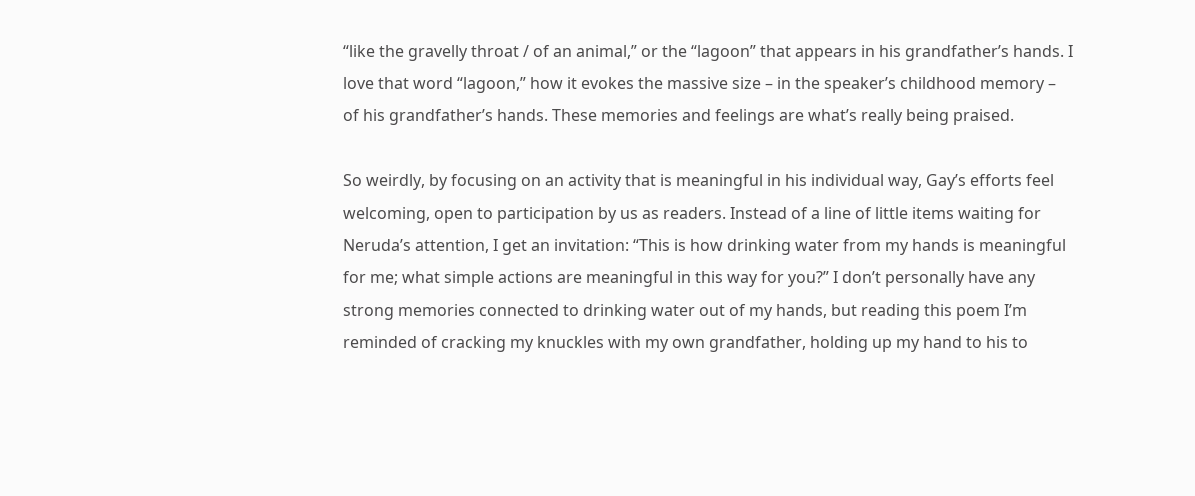“like the gravelly throat / of an animal,” or the “lagoon” that appears in his grandfather’s hands. I love that word “lagoon,” how it evokes the massive size – in the speaker’s childhood memory – of his grandfather’s hands. These memories and feelings are what’s really being praised.

So weirdly, by focusing on an activity that is meaningful in his individual way, Gay’s efforts feel welcoming, open to participation by us as readers. Instead of a line of little items waiting for Neruda’s attention, I get an invitation: “This is how drinking water from my hands is meaningful for me; what simple actions are meaningful in this way for you?” I don’t personally have any strong memories connected to drinking water out of my hands, but reading this poem I’m reminded of cracking my knuckles with my own grandfather, holding up my hand to his to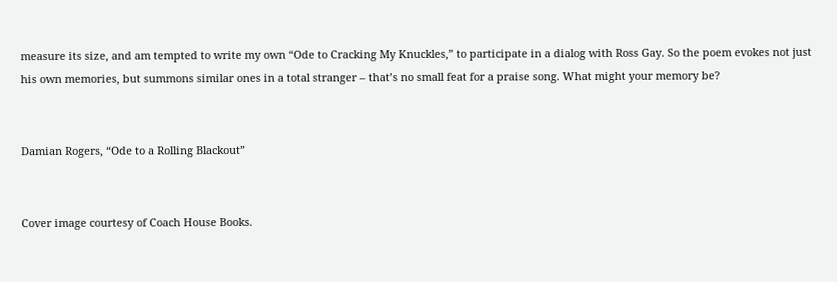measure its size, and am tempted to write my own “Ode to Cracking My Knuckles,” to participate in a dialog with Ross Gay. So the poem evokes not just his own memories, but summons similar ones in a total stranger – that’s no small feat for a praise song. What might your memory be?


Damian Rogers, “Ode to a Rolling Blackout”


Cover image courtesy of Coach House Books.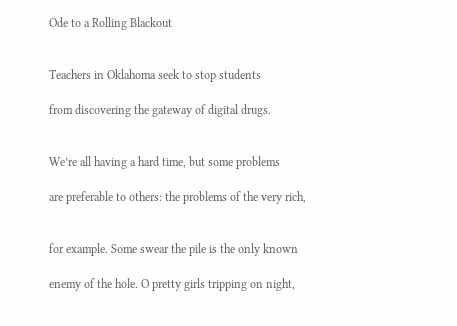Ode to a Rolling Blackout


Teachers in Oklahoma seek to stop students

from discovering the gateway of digital drugs.


We’re all having a hard time, but some problems

are preferable to others: the problems of the very rich,


for example. Some swear the pile is the only known

enemy of the hole. O pretty girls tripping on night,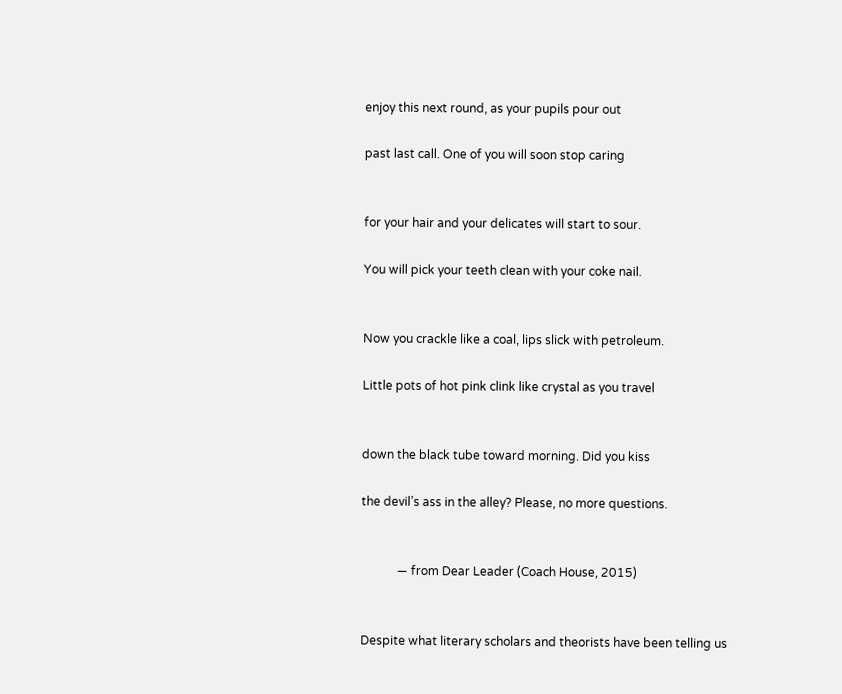enjoy this next round, as your pupils pour out

past last call. One of you will soon stop caring


for your hair and your delicates will start to sour.

You will pick your teeth clean with your coke nail.


Now you crackle like a coal, lips slick with petroleum.

Little pots of hot pink clink like crystal as you travel


down the black tube toward morning. Did you kiss

the devil’s ass in the alley? Please, no more questions.


            — from Dear Leader (Coach House, 2015)


Despite what literary scholars and theorists have been telling us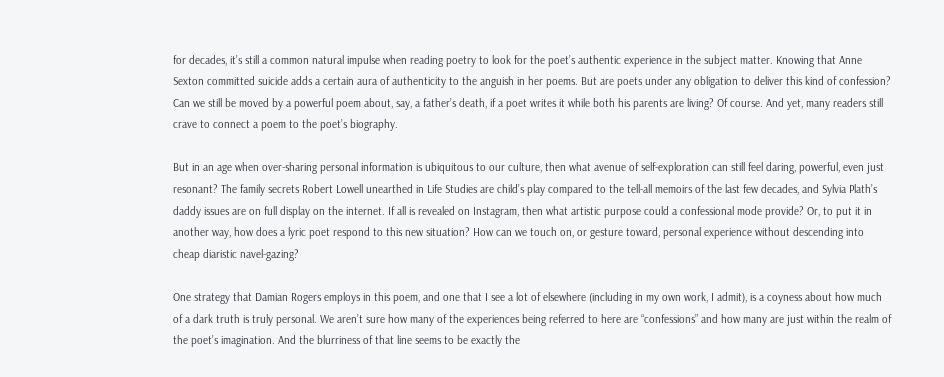for decades, it’s still a common natural impulse when reading poetry to look for the poet’s authentic experience in the subject matter. Knowing that Anne Sexton committed suicide adds a certain aura of authenticity to the anguish in her poems. But are poets under any obligation to deliver this kind of confession? Can we still be moved by a powerful poem about, say, a father’s death, if a poet writes it while both his parents are living? Of course. And yet, many readers still crave to connect a poem to the poet’s biography.

But in an age when over-sharing personal information is ubiquitous to our culture, then what avenue of self-exploration can still feel daring, powerful, even just resonant? The family secrets Robert Lowell unearthed in Life Studies are child’s play compared to the tell-all memoirs of the last few decades, and Sylvia Plath’s daddy issues are on full display on the internet. If all is revealed on Instagram, then what artistic purpose could a confessional mode provide? Or, to put it in another way, how does a lyric poet respond to this new situation? How can we touch on, or gesture toward, personal experience without descending into cheap diaristic navel-gazing?

One strategy that Damian Rogers employs in this poem, and one that I see a lot of elsewhere (including in my own work, I admit), is a coyness about how much of a dark truth is truly personal. We aren’t sure how many of the experiences being referred to here are “confessions” and how many are just within the realm of the poet’s imagination. And the blurriness of that line seems to be exactly the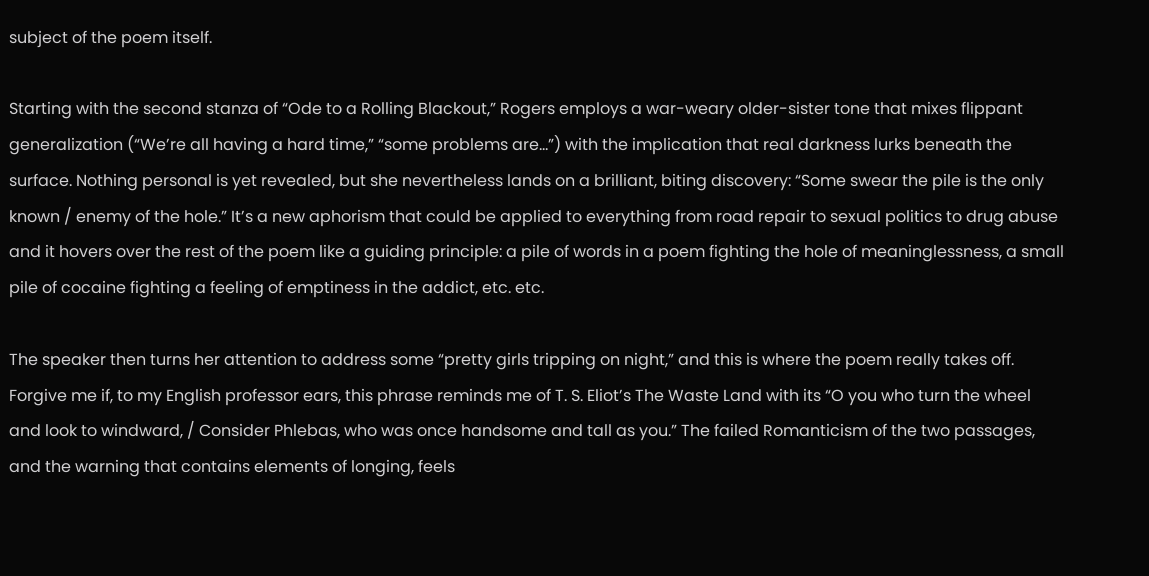subject of the poem itself.

Starting with the second stanza of “Ode to a Rolling Blackout,” Rogers employs a war-weary older-sister tone that mixes flippant generalization (“We’re all having a hard time,” “some problems are…”) with the implication that real darkness lurks beneath the surface. Nothing personal is yet revealed, but she nevertheless lands on a brilliant, biting discovery: “Some swear the pile is the only known / enemy of the hole.” It’s a new aphorism that could be applied to everything from road repair to sexual politics to drug abuse and it hovers over the rest of the poem like a guiding principle: a pile of words in a poem fighting the hole of meaninglessness, a small pile of cocaine fighting a feeling of emptiness in the addict, etc. etc.

The speaker then turns her attention to address some “pretty girls tripping on night,” and this is where the poem really takes off. Forgive me if, to my English professor ears, this phrase reminds me of T. S. Eliot’s The Waste Land with its “O you who turn the wheel and look to windward, / Consider Phlebas, who was once handsome and tall as you.” The failed Romanticism of the two passages, and the warning that contains elements of longing, feels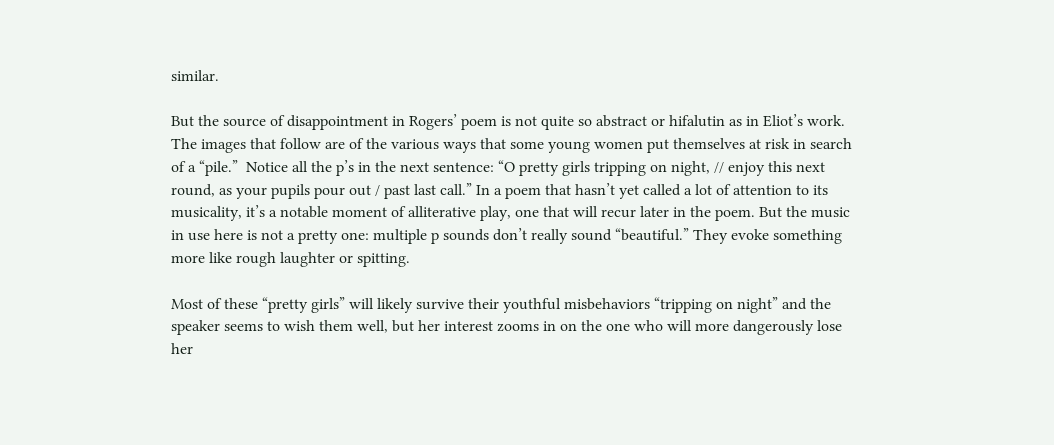similar.

But the source of disappointment in Rogers’ poem is not quite so abstract or hifalutin as in Eliot’s work. The images that follow are of the various ways that some young women put themselves at risk in search of a “pile.”  Notice all the p’s in the next sentence: “O pretty girls tripping on night, // enjoy this next round, as your pupils pour out / past last call.” In a poem that hasn’t yet called a lot of attention to its musicality, it’s a notable moment of alliterative play, one that will recur later in the poem. But the music in use here is not a pretty one: multiple p sounds don’t really sound “beautiful.” They evoke something more like rough laughter or spitting.

Most of these “pretty girls” will likely survive their youthful misbehaviors “tripping on night” and the speaker seems to wish them well, but her interest zooms in on the one who will more dangerously lose her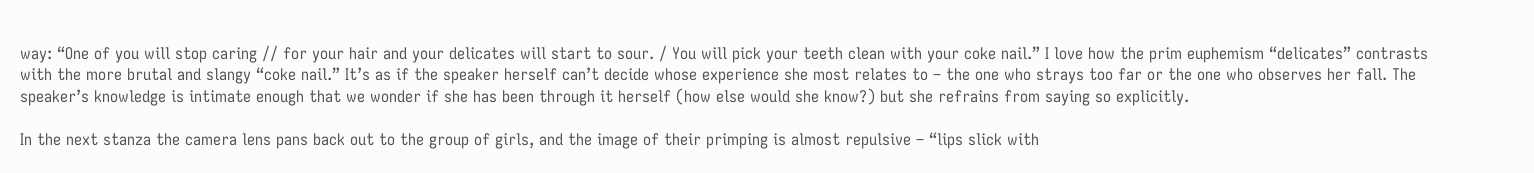way: “One of you will stop caring // for your hair and your delicates will start to sour. / You will pick your teeth clean with your coke nail.” I love how the prim euphemism “delicates” contrasts with the more brutal and slangy “coke nail.” It’s as if the speaker herself can’t decide whose experience she most relates to – the one who strays too far or the one who observes her fall. The speaker’s knowledge is intimate enough that we wonder if she has been through it herself (how else would she know?) but she refrains from saying so explicitly.

In the next stanza the camera lens pans back out to the group of girls, and the image of their primping is almost repulsive – “lips slick with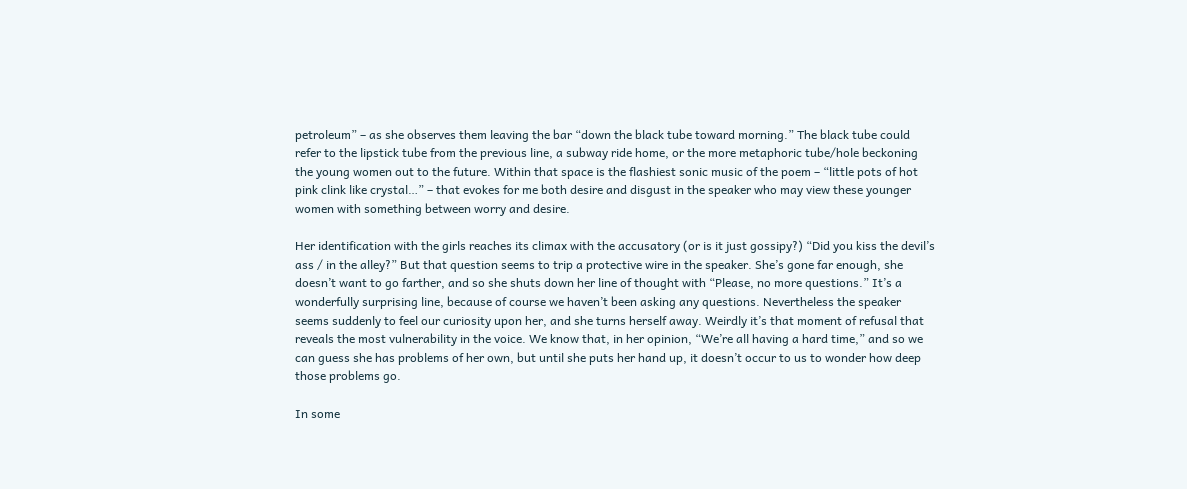petroleum” – as she observes them leaving the bar “down the black tube toward morning.” The black tube could refer to the lipstick tube from the previous line, a subway ride home, or the more metaphoric tube/hole beckoning the young women out to the future. Within that space is the flashiest sonic music of the poem – “little pots of hot pink clink like crystal…” – that evokes for me both desire and disgust in the speaker who may view these younger women with something between worry and desire.

Her identification with the girls reaches its climax with the accusatory (or is it just gossipy?) “Did you kiss the devil’s ass / in the alley?” But that question seems to trip a protective wire in the speaker. She’s gone far enough, she doesn’t want to go farther, and so she shuts down her line of thought with “Please, no more questions.” It’s a wonderfully surprising line, because of course we haven’t been asking any questions. Nevertheless the speaker seems suddenly to feel our curiosity upon her, and she turns herself away. Weirdly it’s that moment of refusal that reveals the most vulnerability in the voice. We know that, in her opinion, “We’re all having a hard time,” and so we can guess she has problems of her own, but until she puts her hand up, it doesn’t occur to us to wonder how deep those problems go.

In some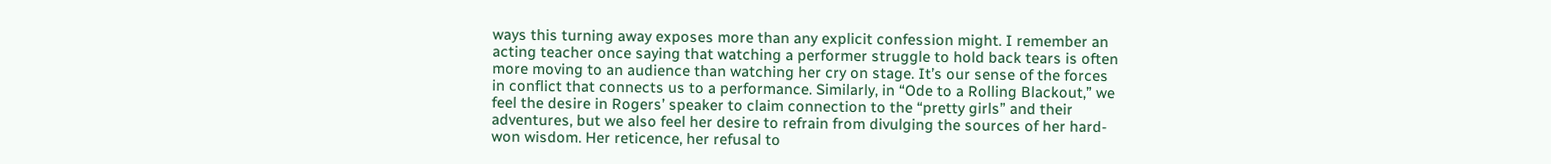ways this turning away exposes more than any explicit confession might. I remember an acting teacher once saying that watching a performer struggle to hold back tears is often more moving to an audience than watching her cry on stage. It’s our sense of the forces in conflict that connects us to a performance. Similarly, in “Ode to a Rolling Blackout,” we feel the desire in Rogers’ speaker to claim connection to the “pretty girls” and their adventures, but we also feel her desire to refrain from divulging the sources of her hard-won wisdom. Her reticence, her refusal to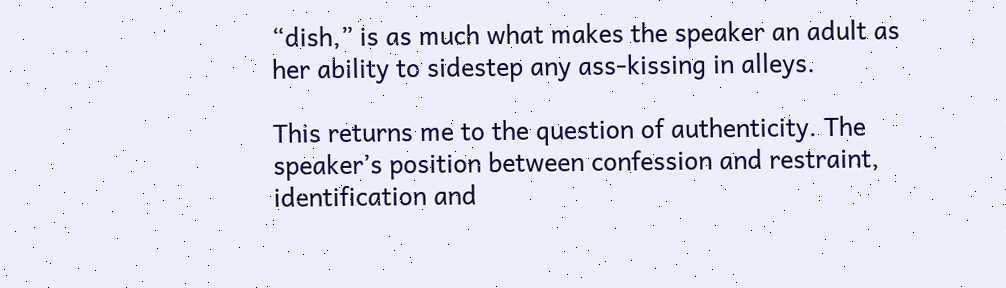“dish,” is as much what makes the speaker an adult as her ability to sidestep any ass-kissing in alleys.

This returns me to the question of authenticity. The speaker’s position between confession and restraint, identification and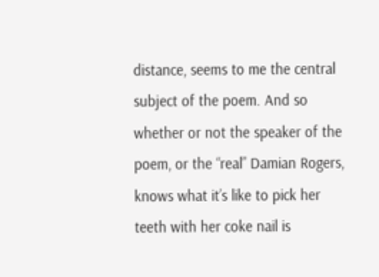distance, seems to me the central subject of the poem. And so whether or not the speaker of the poem, or the “real” Damian Rogers, knows what it’s like to pick her teeth with her coke nail is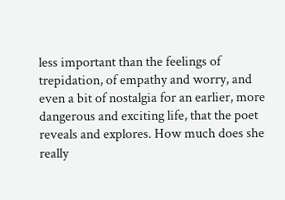less important than the feelings of trepidation, of empathy and worry, and even a bit of nostalgia for an earlier, more dangerous and exciting life, that the poet reveals and explores. How much does she really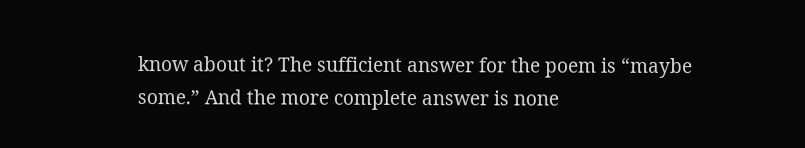know about it? The sufficient answer for the poem is “maybe some.” And the more complete answer is none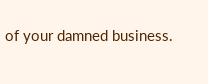of your damned business.